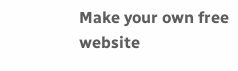Make your own free website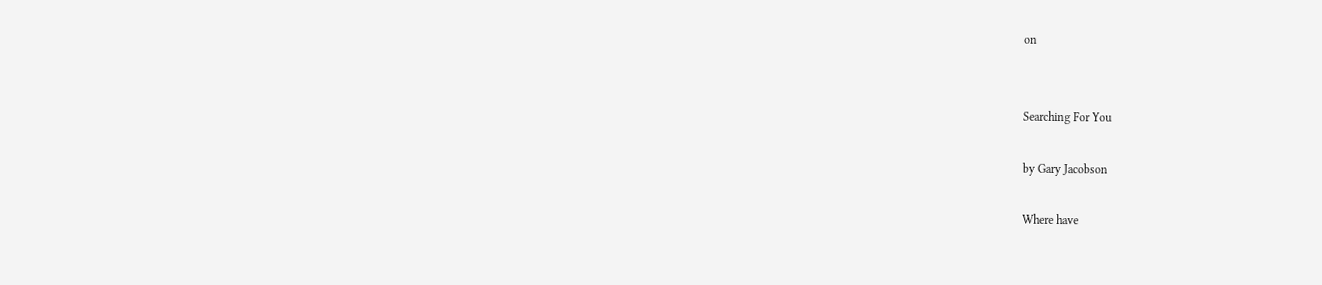on


Searching For You

by Gary Jacobson

Where have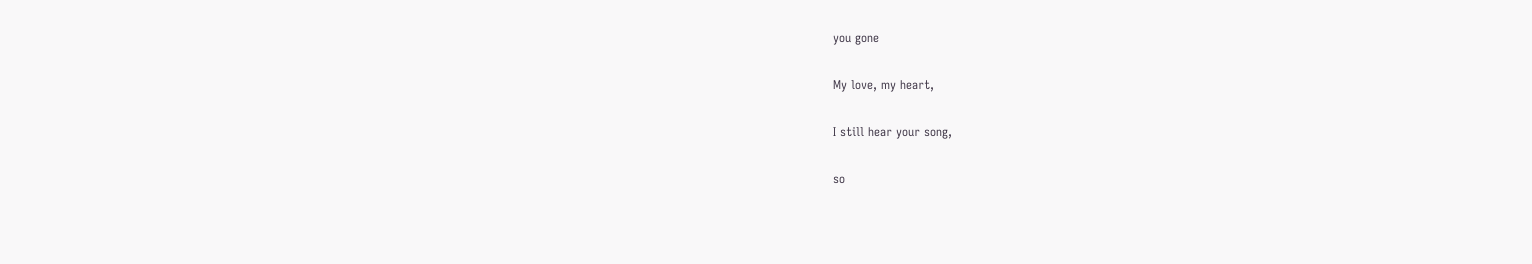you gone

My love, my heart,

I still hear your song,

so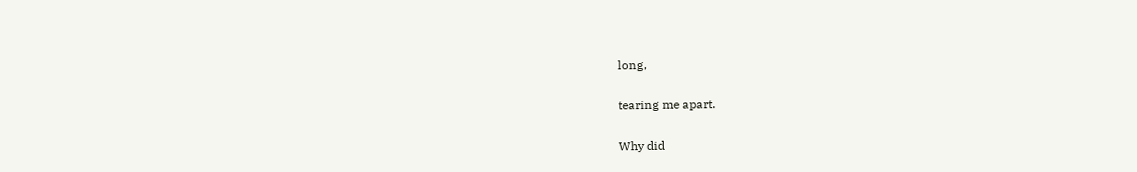long,

tearing me apart.

Why did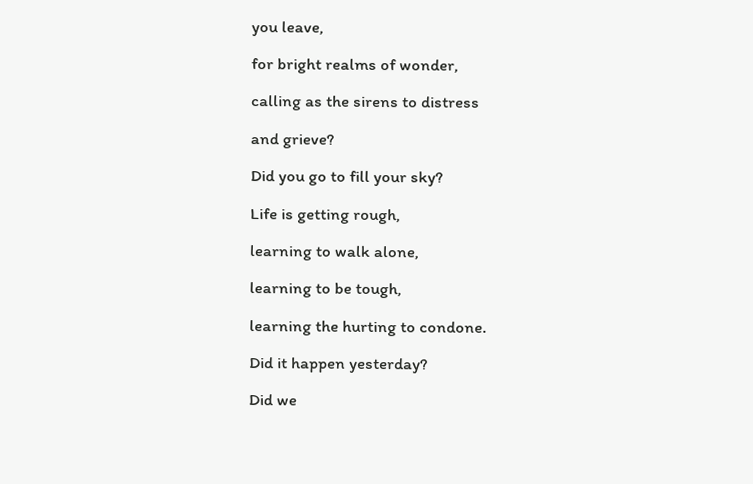you leave,

for bright realms of wonder,

calling as the sirens to distress

and grieve?

Did you go to fill your sky?

Life is getting rough,

learning to walk alone,

learning to be tough,

learning the hurting to condone.

Did it happen yesterday?

Did we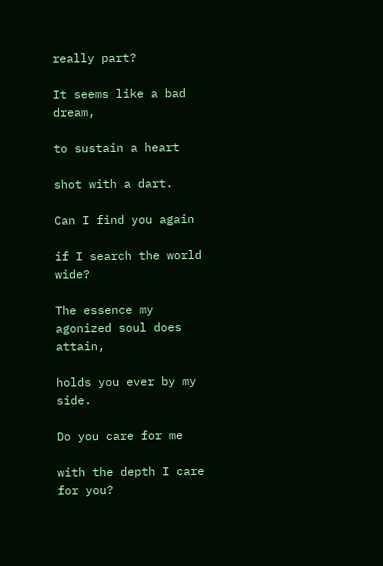really part?

It seems like a bad dream,

to sustain a heart

shot with a dart.

Can I find you again

if I search the world wide?

The essence my agonized soul does attain,

holds you ever by my side.

Do you care for me

with the depth I care for you?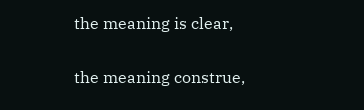the meaning is clear,

the meaning construe,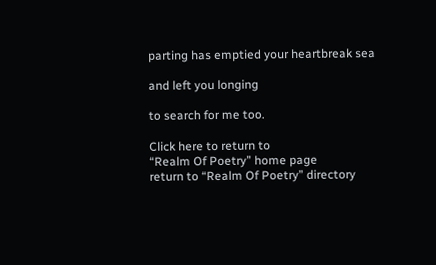parting has emptied your heartbreak sea

and left you longing

to search for me too.

Click here to return to
“Realm Of Poetry” home page
return to “Realm Of Poetry” directory